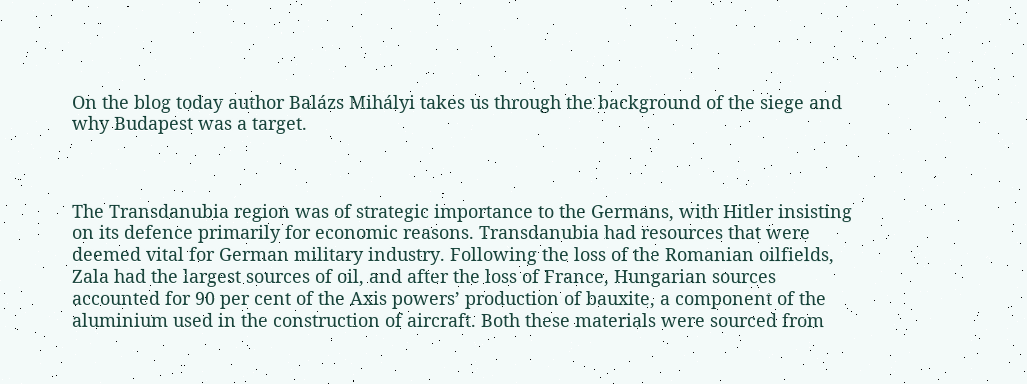On the blog today author Balázs Mihályi takes us through the background of the siege and why Budapest was a target.



The Transdanubia region was of strategic importance to the Germans, with Hitler insisting on its defence primarily for economic reasons. Transdanubia had resources that were deemed vital for German military industry. Following the loss of the Romanian oilfields, Zala had the largest sources of oil, and after the loss of France, Hungarian sources accounted for 90 per cent of the Axis powers’ production of bauxite, a component of the aluminium used in the construction of aircraft. Both these materials were sourced from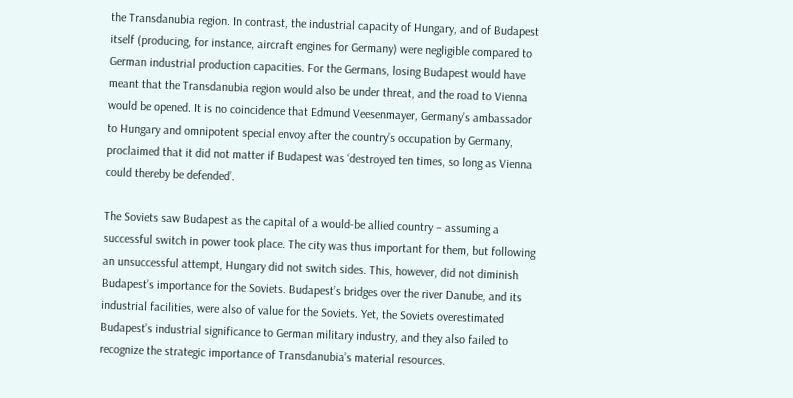the Transdanubia region. In contrast, the industrial capacity of Hungary, and of Budapest itself (producing, for instance, aircraft engines for Germany) were negligible compared to German industrial production capacities. For the Germans, losing Budapest would have meant that the Transdanubia region would also be under threat, and the road to Vienna would be opened. It is no coincidence that Edmund Veesenmayer, Germany’s ambassador to Hungary and omnipotent special envoy after the country’s occupation by Germany, proclaimed that it did not matter if Budapest was ‘destroyed ten times, so long as Vienna could thereby be defended’.

The Soviets saw Budapest as the capital of a would-be allied country – assuming a successful switch in power took place. The city was thus important for them, but following an unsuccessful attempt, Hungary did not switch sides. This, however, did not diminish Budapest’s importance for the Soviets. Budapest’s bridges over the river Danube, and its industrial facilities, were also of value for the Soviets. Yet, the Soviets overestimated Budapest’s industrial significance to German military industry, and they also failed to recognize the strategic importance of Transdanubia’s material resources.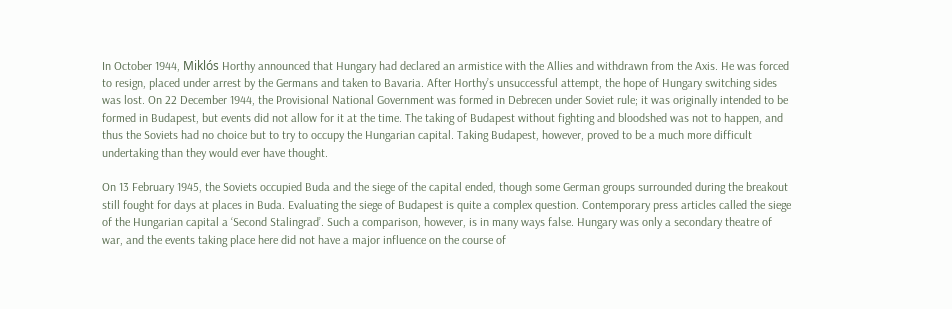In October 1944, Miklós Horthy announced that Hungary had declared an armistice with the Allies and withdrawn from the Axis. He was forced to resign, placed under arrest by the Germans and taken to Bavaria. After Horthy’s unsuccessful attempt, the hope of Hungary switching sides was lost. On 22 December 1944, the Provisional National Government was formed in Debrecen under Soviet rule; it was originally intended to be formed in Budapest, but events did not allow for it at the time. The taking of Budapest without fighting and bloodshed was not to happen, and thus the Soviets had no choice but to try to occupy the Hungarian capital. Taking Budapest, however, proved to be a much more difficult undertaking than they would ever have thought.

On 13 February 1945, the Soviets occupied Buda and the siege of the capital ended, though some German groups surrounded during the breakout still fought for days at places in Buda. Evaluating the siege of Budapest is quite a complex question. Contemporary press articles called the siege of the Hungarian capital a ‘Second Stalingrad’. Such a comparison, however, is in many ways false. Hungary was only a secondary theatre of war, and the events taking place here did not have a major influence on the course of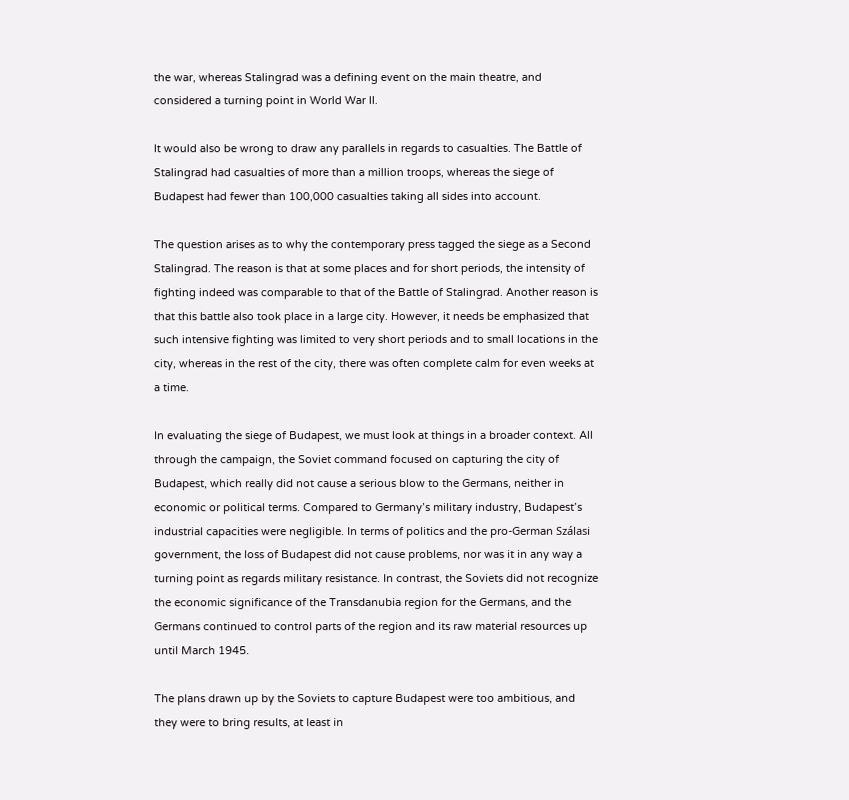the war, whereas Stalingrad was a defining event on the main theatre, and considered a turning point in World War II.

It would also be wrong to draw any parallels in regards to casualties. The Battle of Stalingrad had casualties of more than a million troops, whereas the siege of Budapest had fewer than 100,000 casualties taking all sides into account.

The question arises as to why the contemporary press tagged the siege as a Second Stalingrad. The reason is that at some places and for short periods, the intensity of fighting indeed was comparable to that of the Battle of Stalingrad. Another reason is that this battle also took place in a large city. However, it needs be emphasized that such intensive fighting was limited to very short periods and to small locations in the city, whereas in the rest of the city, there was often complete calm for even weeks at a time.

In evaluating the siege of Budapest, we must look at things in a broader context. All through the campaign, the Soviet command focused on capturing the city of Budapest, which really did not cause a serious blow to the Germans, neither in economic or political terms. Compared to Germany’s military industry, Budapest’s industrial capacities were negligible. In terms of politics and the pro-German Szálasi government, the loss of Budapest did not cause problems, nor was it in any way a turning point as regards military resistance. In contrast, the Soviets did not recognize the economic significance of the Transdanubia region for the Germans, and the Germans continued to control parts of the region and its raw material resources up until March 1945.

The plans drawn up by the Soviets to capture Budapest were too ambitious, and they were to bring results, at least in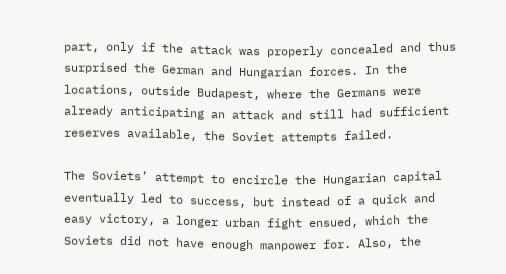part, only if the attack was properly concealed and thus surprised the German and Hungarian forces. In the locations, outside Budapest, where the Germans were already anticipating an attack and still had sufficient reserves available, the Soviet attempts failed.

The Soviets’ attempt to encircle the Hungarian capital eventually led to success, but instead of a quick and easy victory, a longer urban fight ensued, which the Soviets did not have enough manpower for. Also, the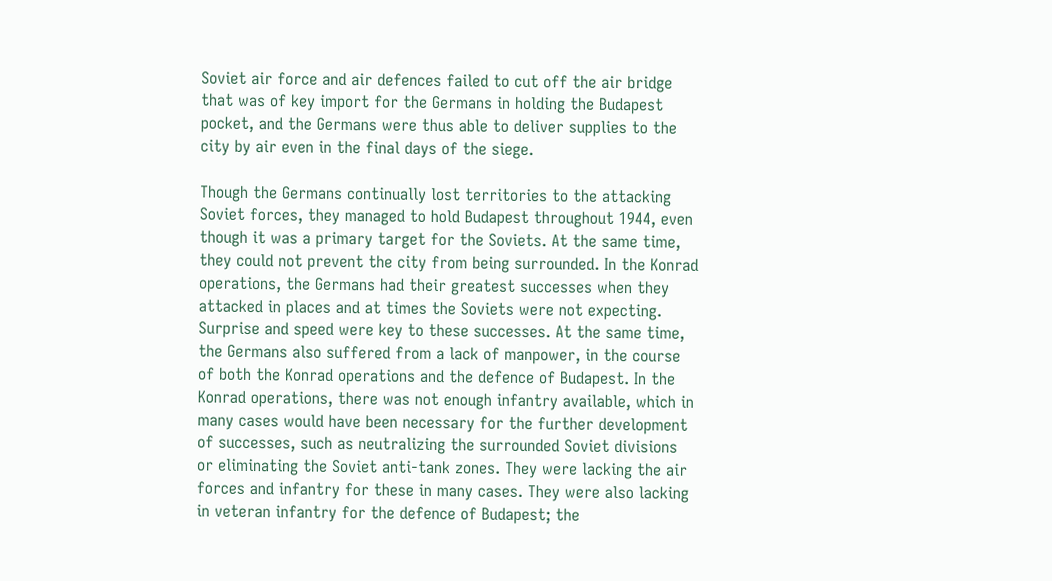Soviet air force and air defences failed to cut off the air bridge that was of key import for the Germans in holding the Budapest pocket, and the Germans were thus able to deliver supplies to the city by air even in the final days of the siege.

Though the Germans continually lost territories to the attacking Soviet forces, they managed to hold Budapest throughout 1944, even though it was a primary target for the Soviets. At the same time, they could not prevent the city from being surrounded. In the Konrad operations, the Germans had their greatest successes when they attacked in places and at times the Soviets were not expecting. Surprise and speed were key to these successes. At the same time, the Germans also suffered from a lack of manpower, in the course of both the Konrad operations and the defence of Budapest. In the Konrad operations, there was not enough infantry available, which in many cases would have been necessary for the further development of successes, such as neutralizing the surrounded Soviet divisions or eliminating the Soviet anti-tank zones. They were lacking the air forces and infantry for these in many cases. They were also lacking in veteran infantry for the defence of Budapest; the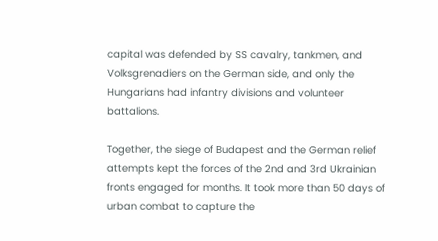capital was defended by SS cavalry, tankmen, and Volksgrenadiers on the German side, and only the Hungarians had infantry divisions and volunteer battalions.

Together, the siege of Budapest and the German relief attempts kept the forces of the 2nd and 3rd Ukrainian fronts engaged for months. It took more than 50 days of urban combat to capture the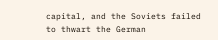capital, and the Soviets failed to thwart the German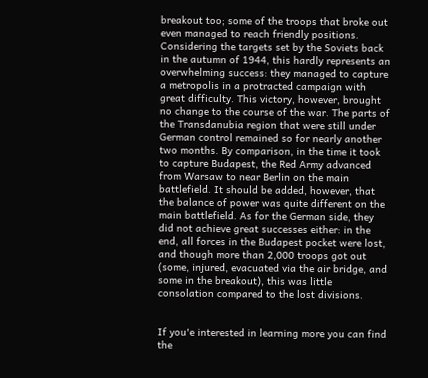breakout too; some of the troops that broke out even managed to reach friendly positions. Considering the targets set by the Soviets back in the autumn of 1944, this hardly represents an overwhelming success: they managed to capture a metropolis in a protracted campaign with great difficulty. This victory, however, brought no change to the course of the war. The parts of the Transdanubia region that were still under German control remained so for nearly another two months. By comparison, in the time it took to capture Budapest, the Red Army advanced from Warsaw to near Berlin on the main battlefield. It should be added, however, that the balance of power was quite different on the main battlefield. As for the German side, they did not achieve great successes either: in the end, all forces in the Budapest pocket were lost, and though more than 2,000 troops got out (some, injured, evacuated via the air bridge, and some in the breakout), this was little consolation compared to the lost divisions.


If you'e interested in learning more you can find the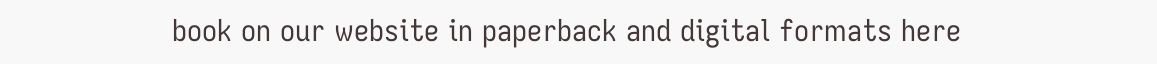book on our website in paperback and digital formats here